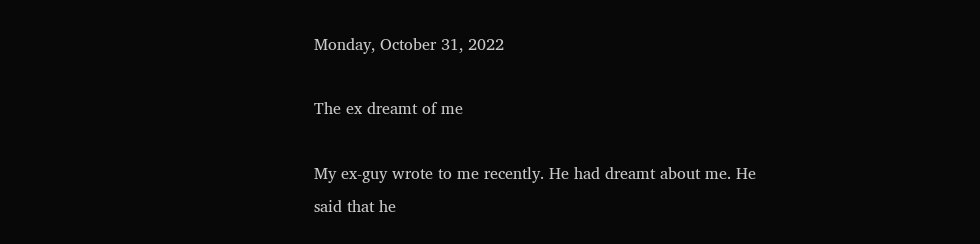Monday, October 31, 2022

The ex dreamt of me

My ex-guy wrote to me recently. He had dreamt about me. He said that he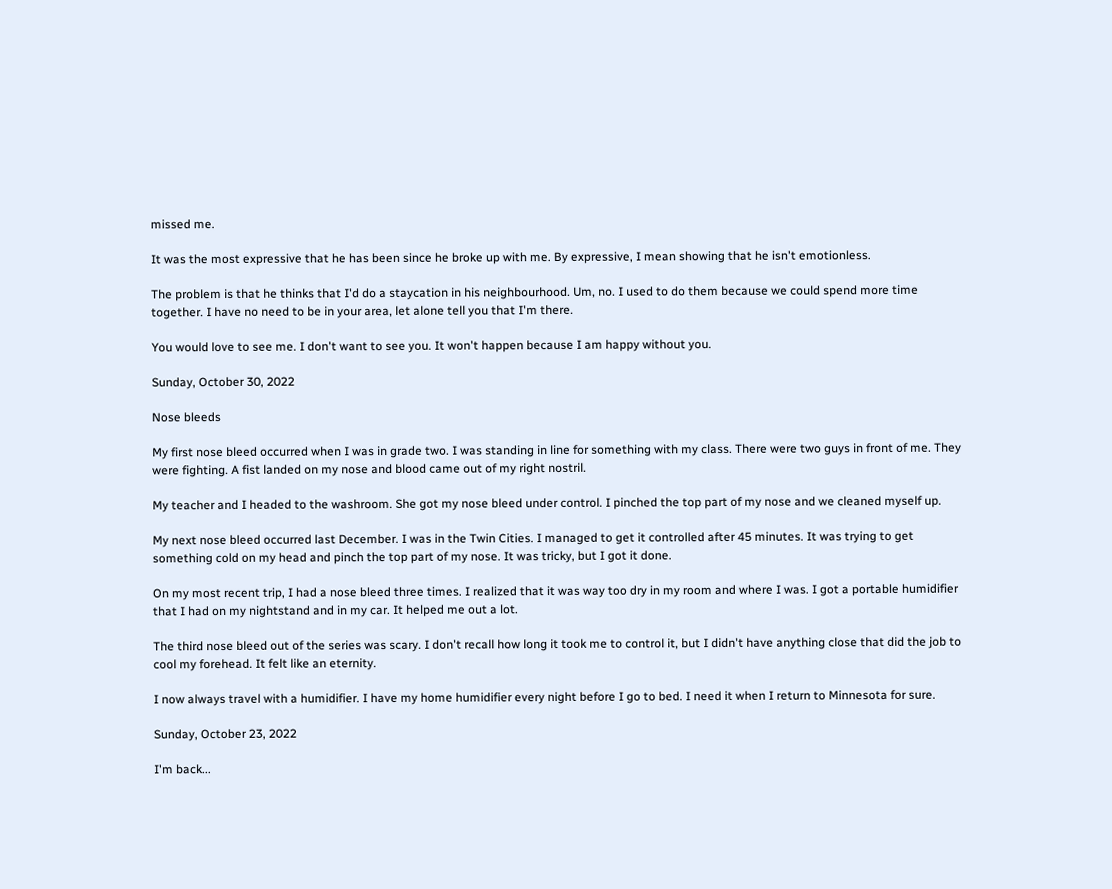missed me.

It was the most expressive that he has been since he broke up with me. By expressive, I mean showing that he isn't emotionless.

The problem is that he thinks that I'd do a staycation in his neighbourhood. Um, no. I used to do them because we could spend more time together. I have no need to be in your area, let alone tell you that I'm there.

You would love to see me. I don't want to see you. It won't happen because I am happy without you.

Sunday, October 30, 2022

Nose bleeds

My first nose bleed occurred when I was in grade two. I was standing in line for something with my class. There were two guys in front of me. They were fighting. A fist landed on my nose and blood came out of my right nostril.

My teacher and I headed to the washroom. She got my nose bleed under control. I pinched the top part of my nose and we cleaned myself up.

My next nose bleed occurred last December. I was in the Twin Cities. I managed to get it controlled after 45 minutes. It was trying to get something cold on my head and pinch the top part of my nose. It was tricky, but I got it done.

On my most recent trip, I had a nose bleed three times. I realized that it was way too dry in my room and where I was. I got a portable humidifier that I had on my nightstand and in my car. It helped me out a lot.

The third nose bleed out of the series was scary. I don't recall how long it took me to control it, but I didn't have anything close that did the job to cool my forehead. It felt like an eternity.

I now always travel with a humidifier. I have my home humidifier every night before I go to bed. I need it when I return to Minnesota for sure.

Sunday, October 23, 2022

I'm back...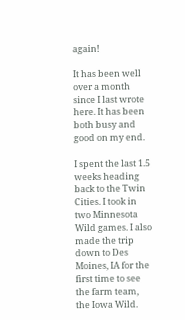again!

It has been well over a month since I last wrote here. It has been both busy and good on my end.

I spent the last 1.5 weeks heading back to the Twin Cities. I took in two Minnesota Wild games. I also made the trip down to Des Moines, IA for the first time to see the farm team, the Iowa Wild.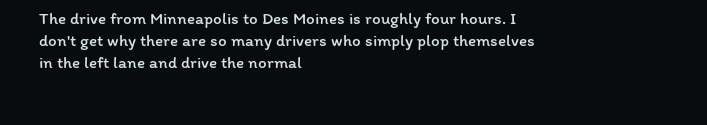The drive from Minneapolis to Des Moines is roughly four hours. I don't get why there are so many drivers who simply plop themselves in the left lane and drive the normal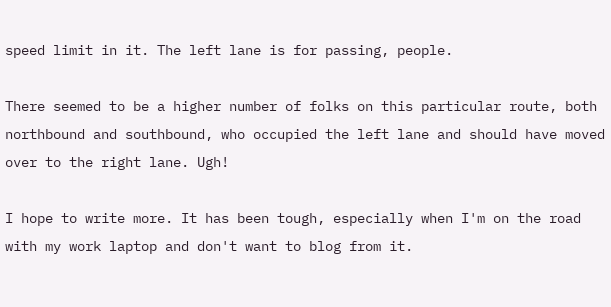speed limit in it. The left lane is for passing, people.

There seemed to be a higher number of folks on this particular route, both northbound and southbound, who occupied the left lane and should have moved over to the right lane. Ugh!

I hope to write more. It has been tough, especially when I'm on the road with my work laptop and don't want to blog from it.